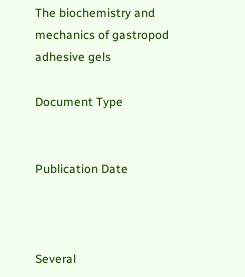The biochemistry and mechanics of gastropod adhesive gels

Document Type


Publication Date



Several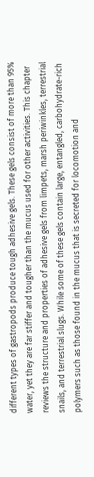different types of gastropods produce tough adhesive gels. These gels consist of more than 95% water, yet they are far stiffer and tougher than the mucus used for other activities. This chapter reviews the structure and properties of adhesive gels from limpets, marsh periwinkles, terrestrial snails, and terrestrial slugs. While some of these gels contain large, entangled, carbohydrate-rich polymers such as those found in the mucus that is secreted for locomotion and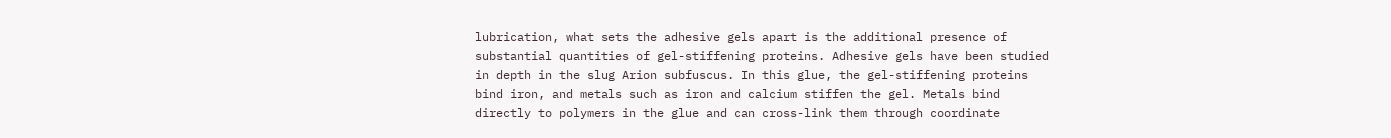lubrication, what sets the adhesive gels apart is the additional presence of substantial quantities of gel-stiffening proteins. Adhesive gels have been studied in depth in the slug Arion subfuscus. In this glue, the gel-stiffening proteins bind iron, and metals such as iron and calcium stiffen the gel. Metals bind directly to polymers in the glue and can cross-link them through coordinate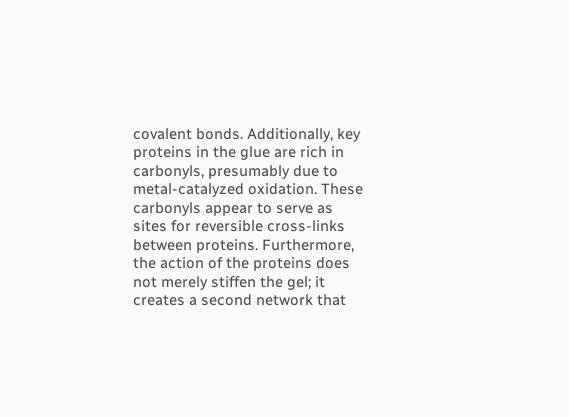covalent bonds. Additionally, key proteins in the glue are rich in carbonyls, presumably due to metal-catalyzed oxidation. These carbonyls appear to serve as sites for reversible cross-links between proteins. Furthermore, the action of the proteins does not merely stiffen the gel; it creates a second network that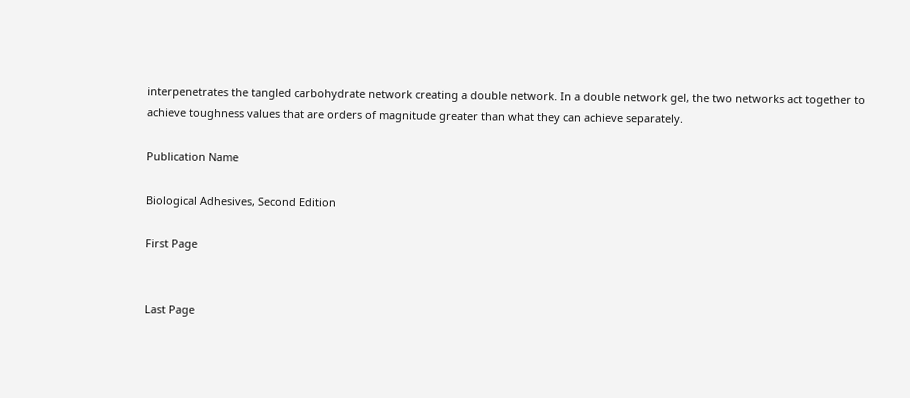interpenetrates the tangled carbohydrate network creating a double network. In a double network gel, the two networks act together to achieve toughness values that are orders of magnitude greater than what they can achieve separately.

Publication Name

Biological Adhesives, Second Edition

First Page


Last Page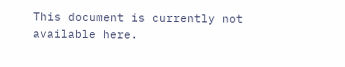This document is currently not available here.